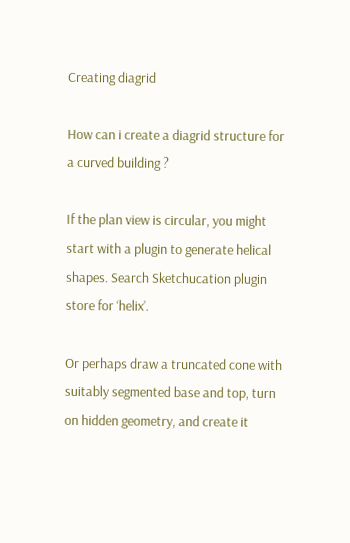Creating diagrid

How can i create a diagrid structure for a curved building ?

If the plan view is circular, you might start with a plugin to generate helical shapes. Search Sketchucation plugin store for ‘helix’.

Or perhaps draw a truncated cone with suitably segmented base and top, turn on hidden geometry, and create it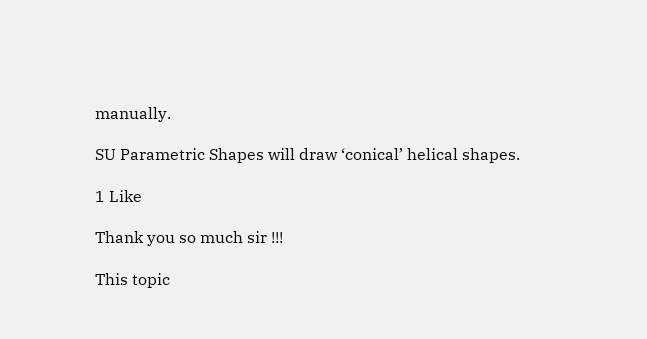manually.

SU Parametric Shapes will draw ‘conical’ helical shapes.

1 Like

Thank you so much sir !!!

This topic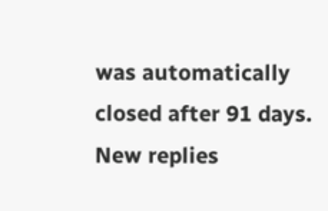was automatically closed after 91 days. New replies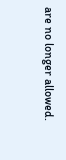are no longer allowed.